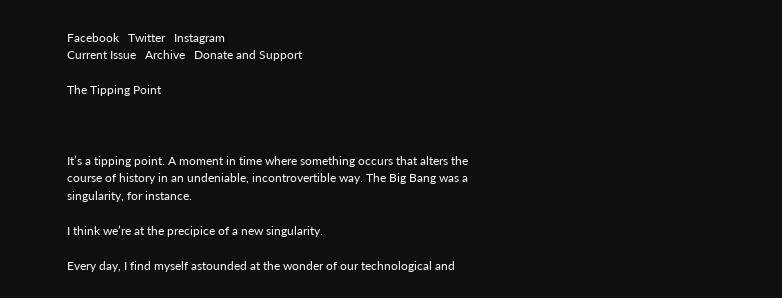Facebook   Twitter   Instagram
Current Issue   Archive   Donate and Support

The Tipping Point



It’s a tipping point. A moment in time where something occurs that alters the course of history in an undeniable, incontrovertible way. The Big Bang was a singularity, for instance.

I think we’re at the precipice of a new singularity.

Every day, I find myself astounded at the wonder of our technological and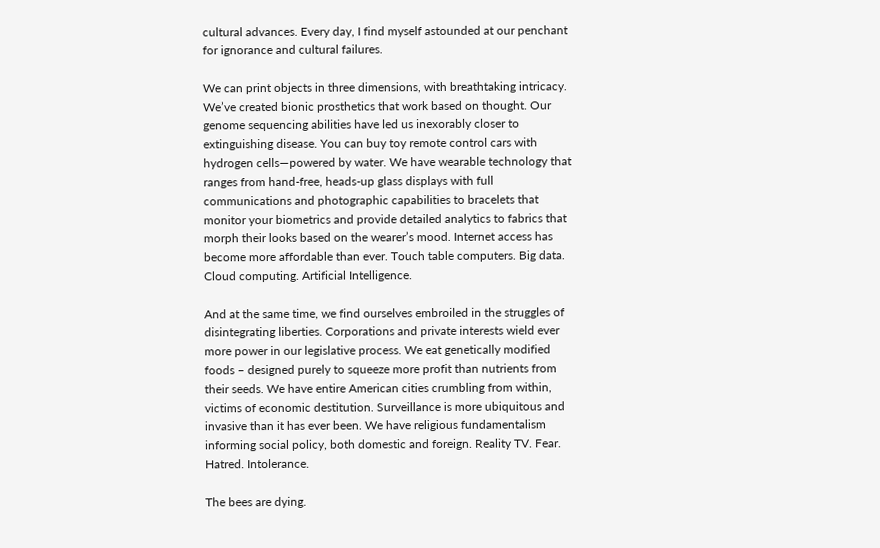cultural advances. Every day, I find myself astounded at our penchant for ignorance and cultural failures.

We can print objects in three dimensions, with breathtaking intricacy. We’ve created bionic prosthetics that work based on thought. Our genome sequencing abilities have led us inexorably closer to extinguishing disease. You can buy toy remote control cars with hydrogen cells—powered by water. We have wearable technology that ranges from hand-free, heads-up glass displays with full communications and photographic capabilities to bracelets that monitor your biometrics and provide detailed analytics to fabrics that morph their looks based on the wearer’s mood. Internet access has become more affordable than ever. Touch table computers. Big data. Cloud computing. Artificial Intelligence.

And at the same time, we find ourselves embroiled in the struggles of disintegrating liberties. Corporations and private interests wield ever more power in our legislative process. We eat genetically modified foods – designed purely to squeeze more profit than nutrients from their seeds. We have entire American cities crumbling from within, victims of economic destitution. Surveillance is more ubiquitous and invasive than it has ever been. We have religious fundamentalism informing social policy, both domestic and foreign. Reality TV. Fear. Hatred. Intolerance.

The bees are dying.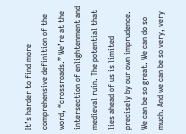It’s harder to find more comprehensive definition of the word, “crossroads.” We’re at the intersection of enlightenment and medieval ruin. The potential that lies ahead of us is limited precisely by our own imprudence. We can be so great. We can do so much. And we can be so very, very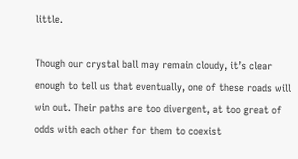little.

Though our crystal ball may remain cloudy, it’s clear enough to tell us that eventually, one of these roads will win out. Their paths are too divergent, at too great of odds with each other for them to coexist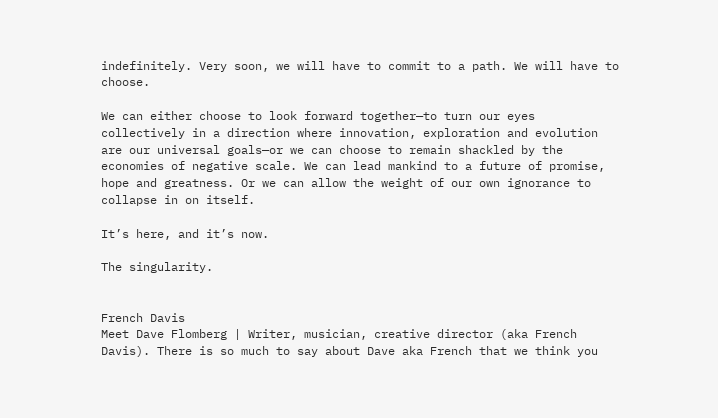indefinitely. Very soon, we will have to commit to a path. We will have to choose.

We can either choose to look forward together—to turn our eyes collectively in a direction where innovation, exploration and evolution are our universal goals—or we can choose to remain shackled by the economies of negative scale. We can lead mankind to a future of promise, hope and greatness. Or we can allow the weight of our own ignorance to collapse in on itself.

It’s here, and it’s now.

The singularity.


French Davis
Meet Dave Flomberg | Writer, musician, creative director (aka French Davis). There is so much to say about Dave aka French that we think you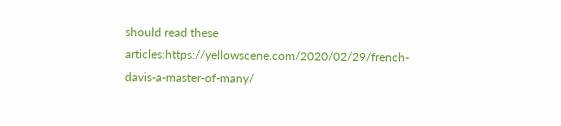should read these articles:https://yellowscene.com/2020/02/29/french-davis-a-master-of-many/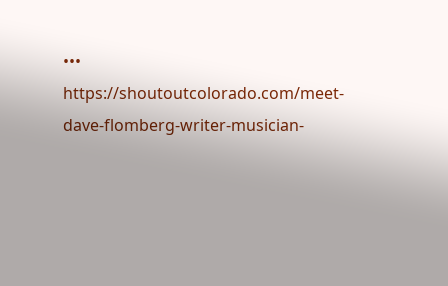••• https://shoutoutcolorado.com/meet-dave-flomberg-writer-musician-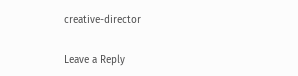creative-director

Leave a Reply